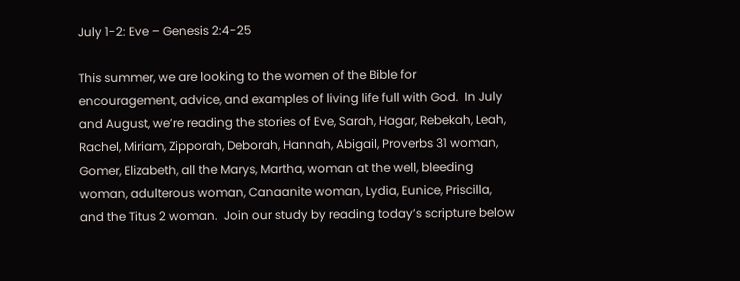July 1-2: Eve – Genesis 2:4-25

This summer, we are looking to the women of the Bible for encouragement, advice, and examples of living life full with God.  In July and August, we’re reading the stories of Eve, Sarah, Hagar, Rebekah, Leah, Rachel, Miriam, Zipporah, Deborah, Hannah, Abigail, Proverbs 31 woman, Gomer, Elizabeth, all the Marys, Martha, woman at the well, bleeding woman, adulterous woman, Canaanite woman, Lydia, Eunice, Priscilla, and the Titus 2 woman.  Join our study by reading today’s scripture below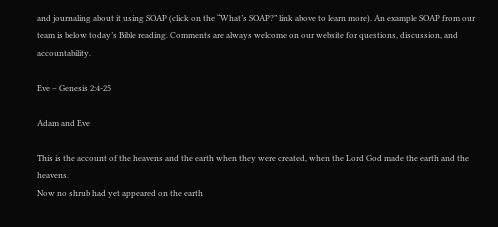and journaling about it using SOAP (click on the “What’s SOAP?” link above to learn more). An example SOAP from our team is below today’s Bible reading. Comments are always welcome on our website for questions, discussion, and accountability.

Eve – Genesis 2:4-25

Adam and Eve

This is the account of the heavens and the earth when they were created, when the Lord God made the earth and the heavens.
Now no shrub had yet appeared on the earth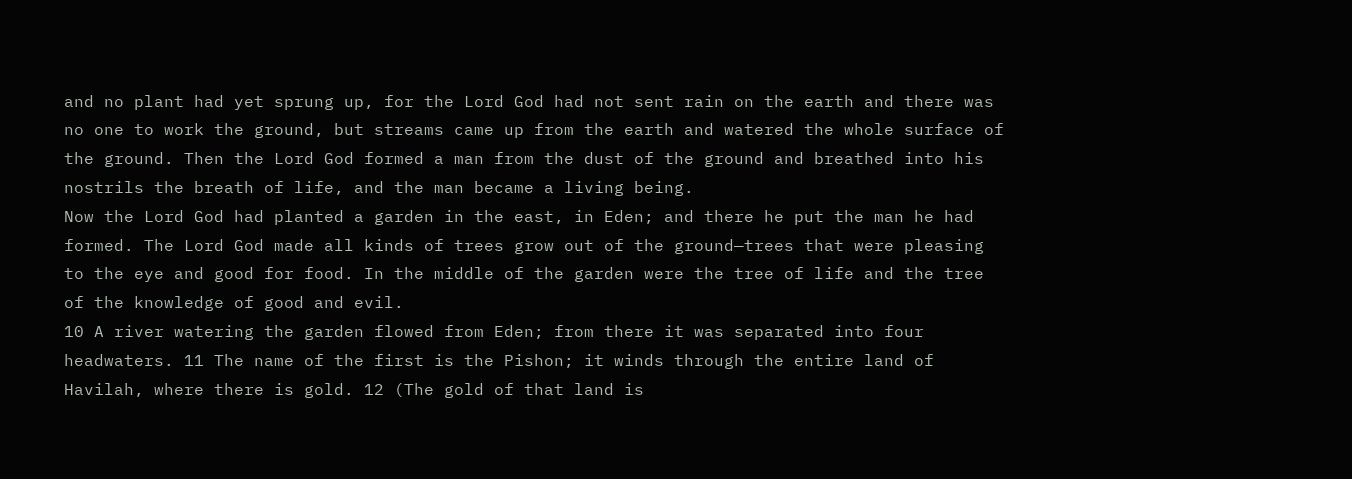and no plant had yet sprung up, for the Lord God had not sent rain on the earth and there was no one to work the ground, but streams came up from the earth and watered the whole surface of the ground. Then the Lord God formed a man from the dust of the ground and breathed into his nostrils the breath of life, and the man became a living being.
Now the Lord God had planted a garden in the east, in Eden; and there he put the man he had formed. The Lord God made all kinds of trees grow out of the ground—trees that were pleasing to the eye and good for food. In the middle of the garden were the tree of life and the tree of the knowledge of good and evil.
10 A river watering the garden flowed from Eden; from there it was separated into four headwaters. 11 The name of the first is the Pishon; it winds through the entire land of Havilah, where there is gold. 12 (The gold of that land is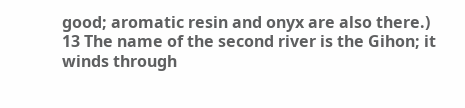good; aromatic resin and onyx are also there.) 13 The name of the second river is the Gihon; it winds through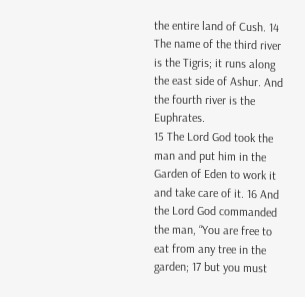the entire land of Cush. 14 The name of the third river is the Tigris; it runs along the east side of Ashur. And the fourth river is the Euphrates.
15 The Lord God took the man and put him in the Garden of Eden to work it and take care of it. 16 And the Lord God commanded the man, “You are free to eat from any tree in the garden; 17 but you must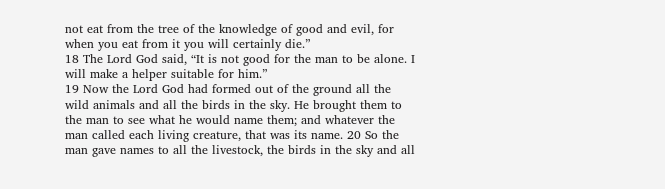not eat from the tree of the knowledge of good and evil, for when you eat from it you will certainly die.”
18 The Lord God said, “It is not good for the man to be alone. I will make a helper suitable for him.”
19 Now the Lord God had formed out of the ground all the wild animals and all the birds in the sky. He brought them to the man to see what he would name them; and whatever the man called each living creature, that was its name. 20 So the man gave names to all the livestock, the birds in the sky and all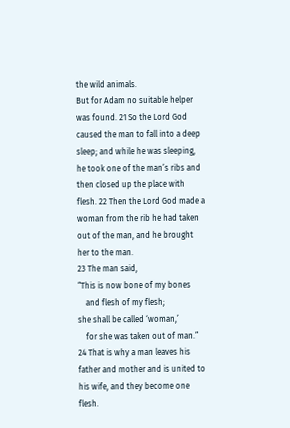the wild animals.
But for Adam no suitable helper was found. 21 So the Lord God caused the man to fall into a deep sleep; and while he was sleeping, he took one of the man’s ribs and then closed up the place with flesh. 22 Then the Lord God made a woman from the rib he had taken out of the man, and he brought her to the man.
23 The man said,
“This is now bone of my bones
    and flesh of my flesh;
she shall be called ‘woman,’
    for she was taken out of man.”
24 That is why a man leaves his father and mother and is united to his wife, and they become one flesh.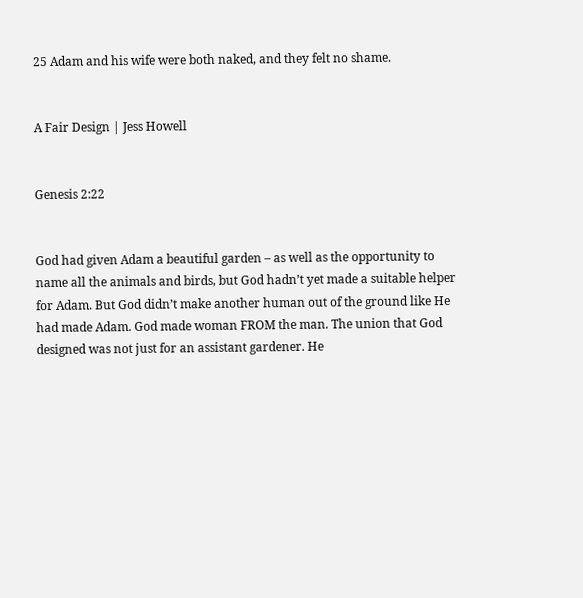25 Adam and his wife were both naked, and they felt no shame.


A Fair Design | Jess Howell


Genesis 2:22


God had given Adam a beautiful garden – as well as the opportunity to name all the animals and birds, but God hadn’t yet made a suitable helper for Adam. But God didn’t make another human out of the ground like He had made Adam. God made woman FROM the man. The union that God designed was not just for an assistant gardener. He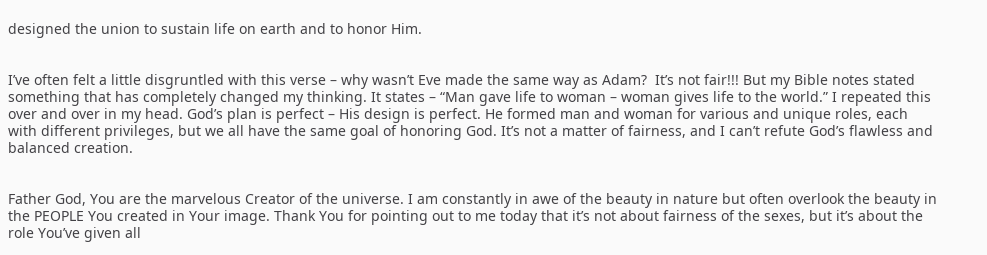designed the union to sustain life on earth and to honor Him.


I’ve often felt a little disgruntled with this verse – why wasn’t Eve made the same way as Adam?  It’s not fair!!! But my Bible notes stated something that has completely changed my thinking. It states – “Man gave life to woman – woman gives life to the world.” I repeated this over and over in my head. God’s plan is perfect – His design is perfect. He formed man and woman for various and unique roles, each with different privileges, but we all have the same goal of honoring God. It’s not a matter of fairness, and I can’t refute God’s flawless and balanced creation.


Father God, You are the marvelous Creator of the universe. I am constantly in awe of the beauty in nature but often overlook the beauty in the PEOPLE You created in Your image. Thank You for pointing out to me today that it’s not about fairness of the sexes, but it’s about the role You’ve given all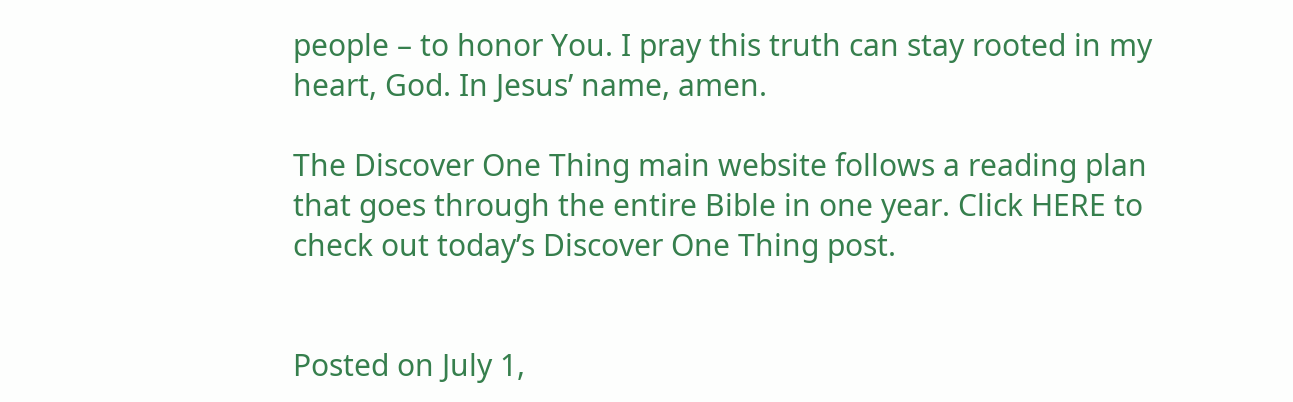people – to honor You. I pray this truth can stay rooted in my heart, God. In Jesus’ name, amen.

The Discover One Thing main website follows a reading plan that goes through the entire Bible in one year. Click HERE to check out today’s Discover One Thing post.


Posted on July 1,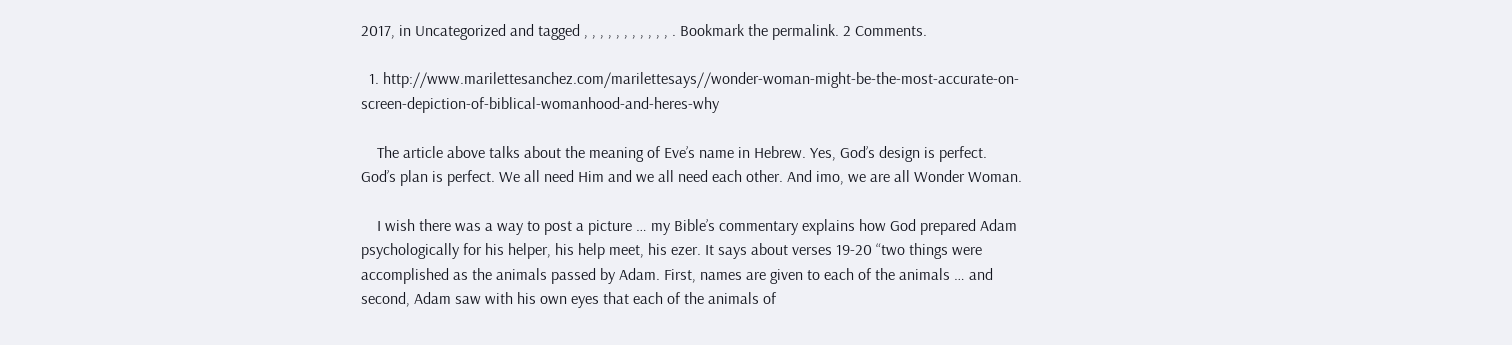2017, in Uncategorized and tagged , , , , , , , , , , , . Bookmark the permalink. 2 Comments.

  1. http://www.marilettesanchez.com/marilettesays//wonder-woman-might-be-the-most-accurate-on-screen-depiction-of-biblical-womanhood-and-heres-why

    The article above talks about the meaning of Eve’s name in Hebrew. Yes, God’s design is perfect. God’s plan is perfect. We all need Him and we all need each other. And imo, we are all Wonder Woman.

    I wish there was a way to post a picture … my Bible’s commentary explains how God prepared Adam psychologically for his helper, his help meet, his ezer. It says about verses 19-20 “two things were accomplished as the animals passed by Adam. First, names are given to each of the animals … and second, Adam saw with his own eyes that each of the animals of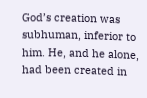God’s creation was subhuman, inferior to him. He, and he alone, had been created in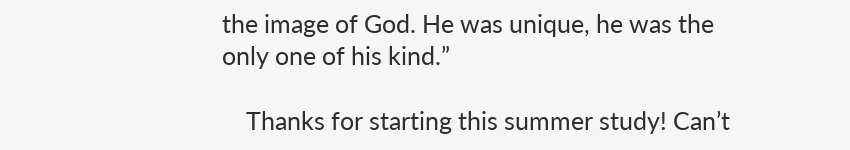the image of God. He was unique, he was the only one of his kind.”

    Thanks for starting this summer study! Can’t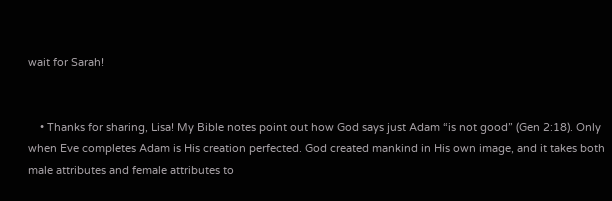wait for Sarah!


    • Thanks for sharing, Lisa! My Bible notes point out how God says just Adam “is not good” (Gen 2:18). Only when Eve completes Adam is His creation perfected. God created mankind in His own image, and it takes both male attributes and female attributes to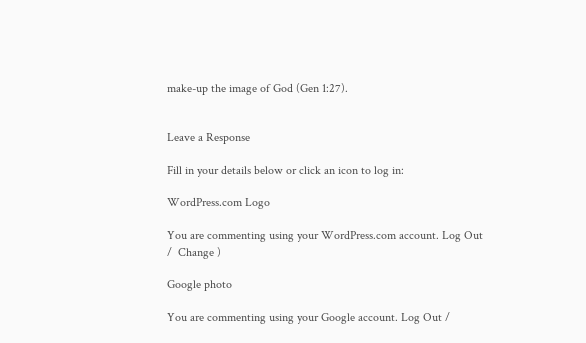make-up the image of God (Gen 1:27).


Leave a Response

Fill in your details below or click an icon to log in:

WordPress.com Logo

You are commenting using your WordPress.com account. Log Out /  Change )

Google photo

You are commenting using your Google account. Log Out /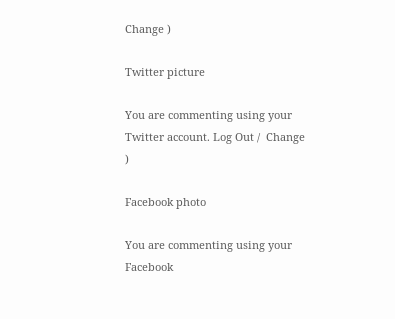Change )

Twitter picture

You are commenting using your Twitter account. Log Out /  Change )

Facebook photo

You are commenting using your Facebook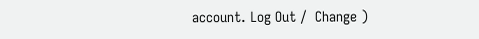account. Log Out /  Change )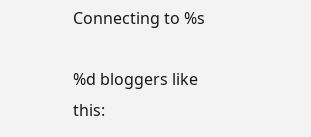Connecting to %s

%d bloggers like this: